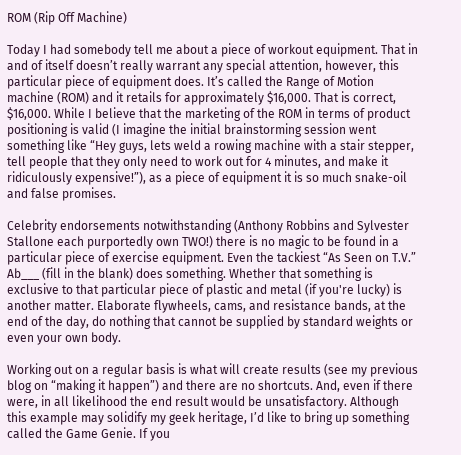ROM (Rip Off Machine)

Today I had somebody tell me about a piece of workout equipment. That in and of itself doesn’t really warrant any special attention, however, this particular piece of equipment does. It’s called the Range of Motion machine (ROM) and it retails for approximately $16,000. That is correct, $16,000. While I believe that the marketing of the ROM in terms of product positioning is valid (I imagine the initial brainstorming session went something like “Hey guys, lets weld a rowing machine with a stair stepper, tell people that they only need to work out for 4 minutes, and make it ridiculously expensive!”), as a piece of equipment it is so much snake-oil and false promises.

Celebrity endorsements notwithstanding (Anthony Robbins and Sylvester Stallone each purportedly own TWO!) there is no magic to be found in a particular piece of exercise equipment. Even the tackiest “As Seen on T.V.” Ab___ (fill in the blank) does something. Whether that something is exclusive to that particular piece of plastic and metal (if you're lucky) is another matter. Elaborate flywheels, cams, and resistance bands, at the end of the day, do nothing that cannot be supplied by standard weights or even your own body.

Working out on a regular basis is what will create results (see my previous blog on “making it happen”) and there are no shortcuts. And, even if there were, in all likelihood the end result would be unsatisfactory. Although this example may solidify my geek heritage, I’d like to bring up something called the Game Genie. If you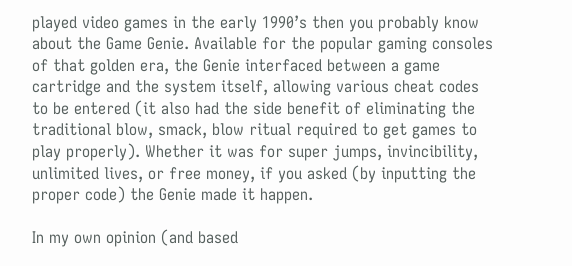played video games in the early 1990’s then you probably know about the Game Genie. Available for the popular gaming consoles of that golden era, the Genie interfaced between a game cartridge and the system itself, allowing various cheat codes to be entered (it also had the side benefit of eliminating the traditional blow, smack, blow ritual required to get games to play properly). Whether it was for super jumps, invincibility, unlimited lives, or free money, if you asked (by inputting the proper code) the Genie made it happen.

In my own opinion (and based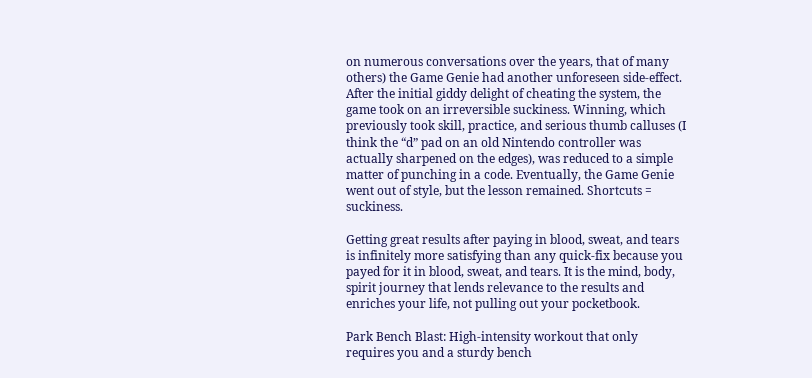on numerous conversations over the years, that of many others) the Game Genie had another unforeseen side-effect. After the initial giddy delight of cheating the system, the game took on an irreversible suckiness. Winning, which previously took skill, practice, and serious thumb calluses (I think the “d” pad on an old Nintendo controller was actually sharpened on the edges), was reduced to a simple matter of punching in a code. Eventually, the Game Genie went out of style, but the lesson remained. Shortcuts = suckiness.

Getting great results after paying in blood, sweat, and tears is infinitely more satisfying than any quick-fix because you payed for it in blood, sweat, and tears. It is the mind, body, spirit journey that lends relevance to the results and enriches your life, not pulling out your pocketbook.

Park Bench Blast: High-intensity workout that only requires you and a sturdy bench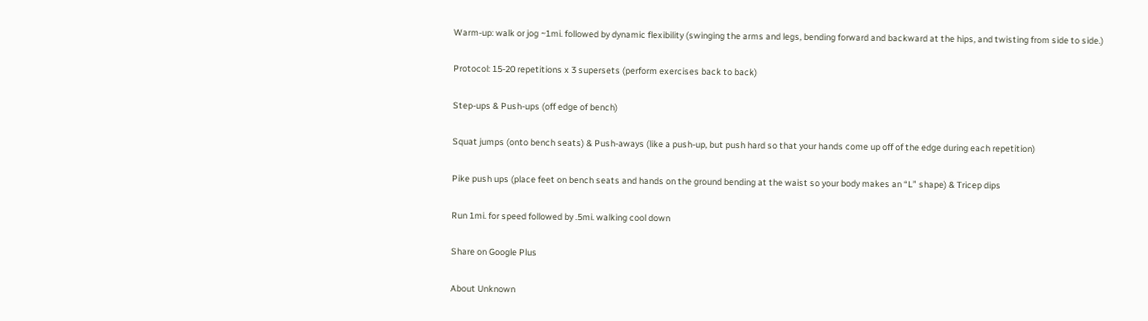Warm-up: walk or jog ~1mi. followed by dynamic flexibility (swinging the arms and legs, bending forward and backward at the hips, and twisting from side to side.)

Protocol: 15-20 repetitions x 3 supersets (perform exercises back to back)

Step-ups & Push-ups (off edge of bench)

Squat jumps (onto bench seats) & Push-aways (like a push-up, but push hard so that your hands come up off of the edge during each repetition)

Pike push ups (place feet on bench seats and hands on the ground bending at the waist so your body makes an “L” shape) & Tricep dips

Run 1mi. for speed followed by .5mi. walking cool down

Share on Google Plus

About Unknown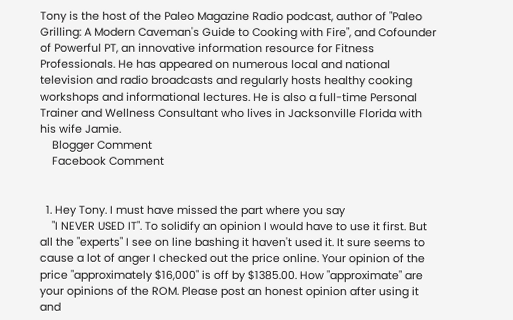Tony is the host of the Paleo Magazine Radio podcast, author of "Paleo Grilling: A Modern Caveman's Guide to Cooking with Fire", and Cofounder of Powerful PT, an innovative information resource for Fitness Professionals. He has appeared on numerous local and national television and radio broadcasts and regularly hosts healthy cooking workshops and informational lectures. He is also a full-time Personal Trainer and Wellness Consultant who lives in Jacksonville Florida with his wife Jamie.
    Blogger Comment
    Facebook Comment


  1. Hey Tony. I must have missed the part where you say
    "I NEVER USED IT". To solidify an opinion I would have to use it first. But all the "experts" I see on line bashing it haven't used it. It sure seems to cause a lot of anger I checked out the price online. Your opinion of the price "approximately $16,000" is off by $1385.00. How "approximate" are your opinions of the ROM. Please post an honest opinion after using it and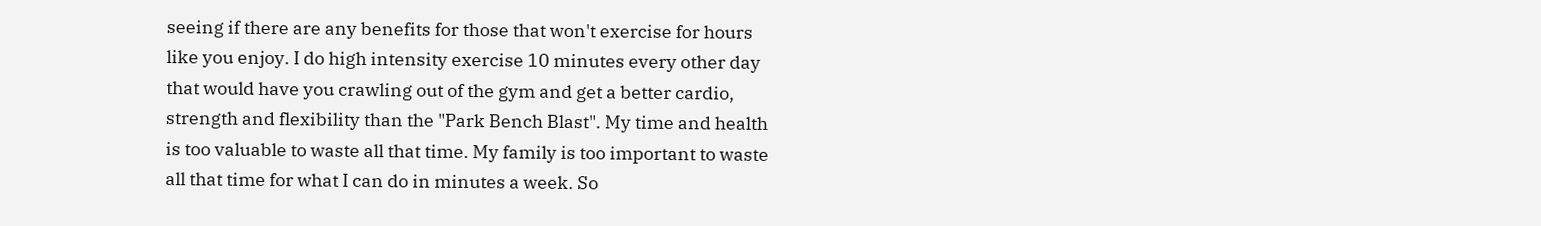seeing if there are any benefits for those that won't exercise for hours like you enjoy. I do high intensity exercise 10 minutes every other day that would have you crawling out of the gym and get a better cardio, strength and flexibility than the "Park Bench Blast". My time and health is too valuable to waste all that time. My family is too important to waste all that time for what I can do in minutes a week. So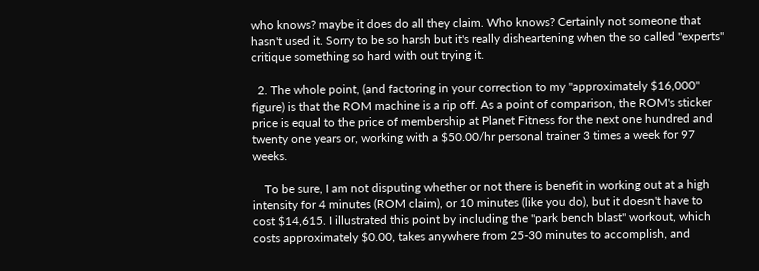who knows? maybe it does do all they claim. Who knows? Certainly not someone that hasn't used it. Sorry to be so harsh but it's really disheartening when the so called "experts" critique something so hard with out trying it.

  2. The whole point, (and factoring in your correction to my "approximately $16,000" figure) is that the ROM machine is a rip off. As a point of comparison, the ROM's sticker price is equal to the price of membership at Planet Fitness for the next one hundred and twenty one years or, working with a $50.00/hr personal trainer 3 times a week for 97 weeks.

    To be sure, I am not disputing whether or not there is benefit in working out at a high intensity for 4 minutes (ROM claim), or 10 minutes (like you do), but it doesn't have to cost $14,615. I illustrated this point by including the "park bench blast" workout, which costs approximately $0.00, takes anywhere from 25-30 minutes to accomplish, and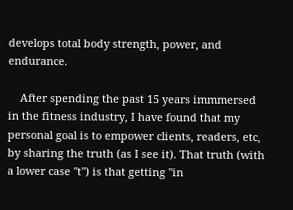develops total body strength, power, and endurance.

    After spending the past 15 years immmersed in the fitness industry, I have found that my personal goal is to empower clients, readers, etc, by sharing the truth (as I see it). That truth (with a lower case "t") is that getting "in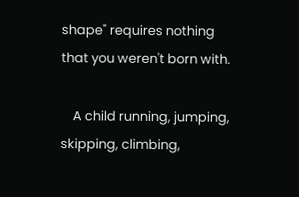shape" requires nothing that you weren't born with.

    A child running, jumping, skipping, climbing,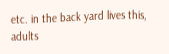etc. in the back yard lives this, adults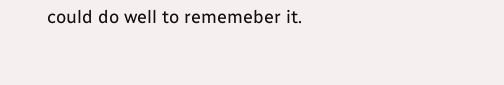could do well to rememeber it.